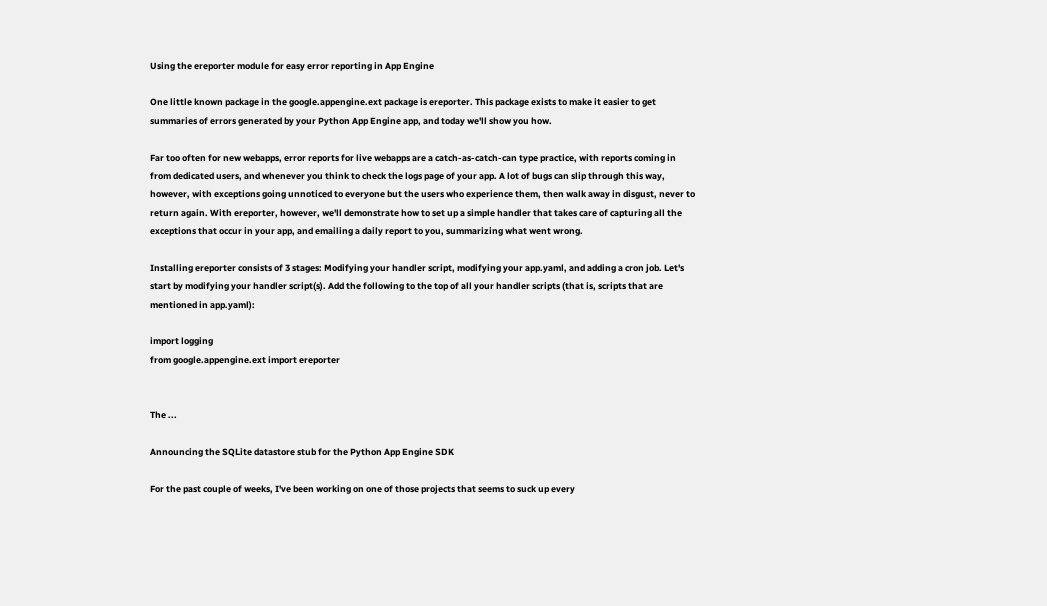Using the ereporter module for easy error reporting in App Engine

One little known package in the google.appengine.ext package is ereporter. This package exists to make it easier to get summaries of errors generated by your Python App Engine app, and today we'll show you how.

Far too often for new webapps, error reports for live webapps are a catch-as-catch-can type practice, with reports coming in from dedicated users, and whenever you think to check the logs page of your app. A lot of bugs can slip through this way, however, with exceptions going unnoticed to everyone but the users who experience them, then walk away in disgust, never to return again. With ereporter, however, we'll demonstrate how to set up a simple handler that takes care of capturing all the exceptions that occur in your app, and emailing a daily report to you, summarizing what went wrong.

Installing ereporter consists of 3 stages: Modifying your handler script, modifying your app.yaml, and adding a cron job. Let's start by modifying your handler script(s). Add the following to the top of all your handler scripts (that is, scripts that are mentioned in app.yaml):

import logging
from google.appengine.ext import ereporter


The ...

Announcing the SQLite datastore stub for the Python App Engine SDK

For the past couple of weeks, I've been working on one of those projects that seems to suck up every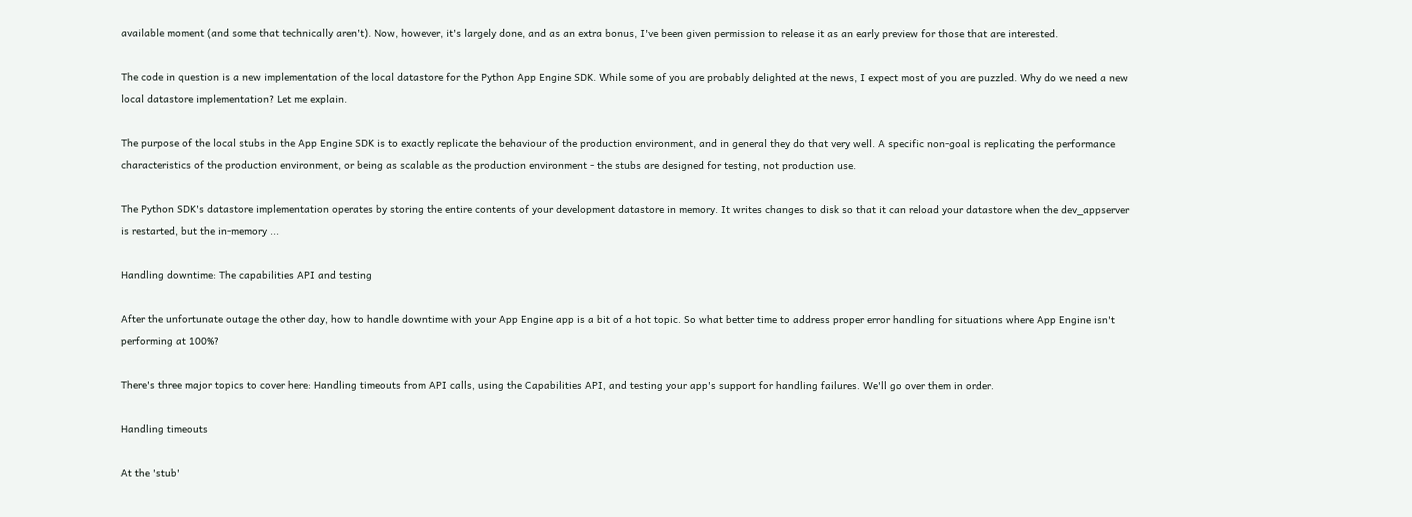available moment (and some that technically aren't). Now, however, it's largely done, and as an extra bonus, I've been given permission to release it as an early preview for those that are interested.

The code in question is a new implementation of the local datastore for the Python App Engine SDK. While some of you are probably delighted at the news, I expect most of you are puzzled. Why do we need a new local datastore implementation? Let me explain.

The purpose of the local stubs in the App Engine SDK is to exactly replicate the behaviour of the production environment, and in general they do that very well. A specific non-goal is replicating the performance characteristics of the production environment, or being as scalable as the production environment - the stubs are designed for testing, not production use.

The Python SDK's datastore implementation operates by storing the entire contents of your development datastore in memory. It writes changes to disk so that it can reload your datastore when the dev_appserver is restarted, but the in-memory ...

Handling downtime: The capabilities API and testing

After the unfortunate outage the other day, how to handle downtime with your App Engine app is a bit of a hot topic. So what better time to address proper error handling for situations where App Engine isn't performing at 100%?

There's three major topics to cover here: Handling timeouts from API calls, using the Capabilities API, and testing your app's support for handling failures. We'll go over them in order.

Handling timeouts

At the 'stub'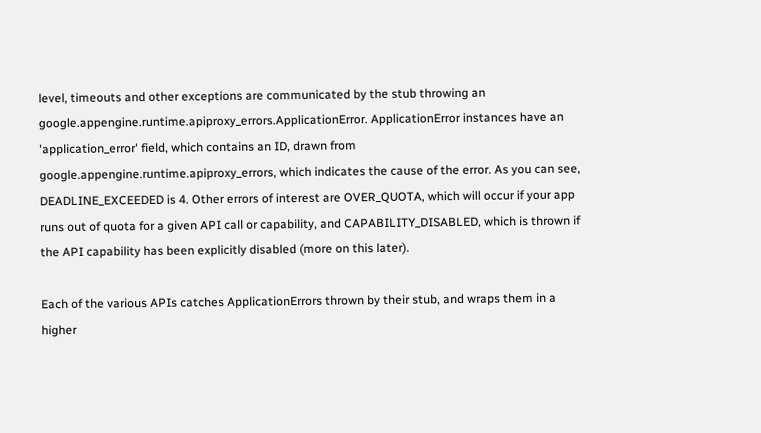level, timeouts and other exceptions are communicated by the stub throwing an google.appengine.runtime.apiproxy_errors.ApplicationError. ApplicationError instances have an 'application_error' field, which contains an ID, drawn from google.appengine.runtime.apiproxy_errors, which indicates the cause of the error. As you can see, DEADLINE_EXCEEDED is 4. Other errors of interest are OVER_QUOTA, which will occur if your app runs out of quota for a given API call or capability, and CAPABILITY_DISABLED, which is thrown if the API capability has been explicitly disabled (more on this later).

Each of the various APIs catches ApplicationErrors thrown by their stub, and wraps them in a higher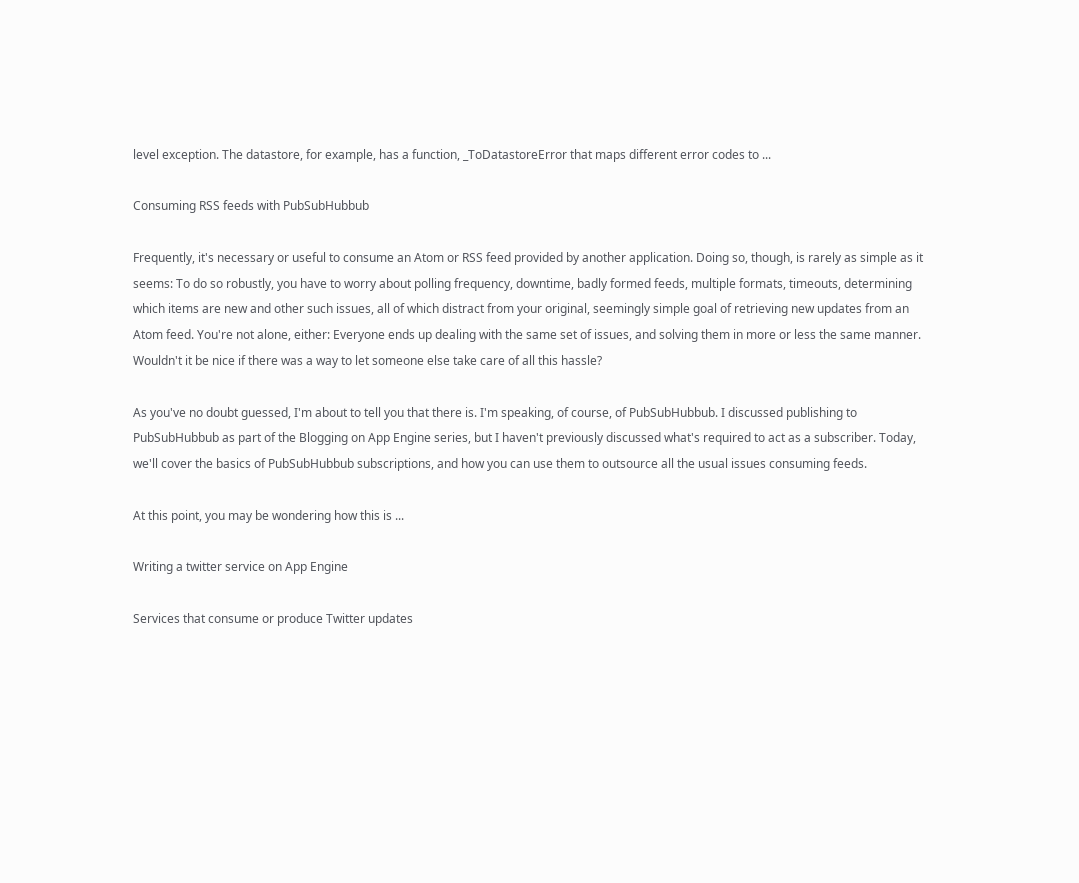level exception. The datastore, for example, has a function, _ToDatastoreError that maps different error codes to ...

Consuming RSS feeds with PubSubHubbub

Frequently, it's necessary or useful to consume an Atom or RSS feed provided by another application. Doing so, though, is rarely as simple as it seems: To do so robustly, you have to worry about polling frequency, downtime, badly formed feeds, multiple formats, timeouts, determining which items are new and other such issues, all of which distract from your original, seemingly simple goal of retrieving new updates from an Atom feed. You're not alone, either: Everyone ends up dealing with the same set of issues, and solving them in more or less the same manner. Wouldn't it be nice if there was a way to let someone else take care of all this hassle?

As you've no doubt guessed, I'm about to tell you that there is. I'm speaking, of course, of PubSubHubbub. I discussed publishing to PubSubHubbub as part of the Blogging on App Engine series, but I haven't previously discussed what's required to act as a subscriber. Today, we'll cover the basics of PubSubHubbub subscriptions, and how you can use them to outsource all the usual issues consuming feeds.

At this point, you may be wondering how this is ...

Writing a twitter service on App Engine

Services that consume or produce Twitter updates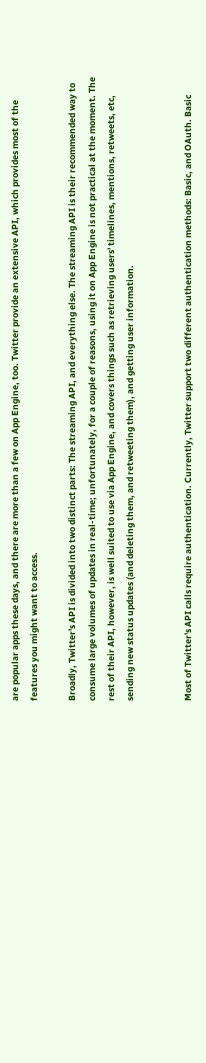are popular apps these days, and there are more than a few on App Engine, too. Twitter provide an extensive API, which provides most of the features you might want to access.

Broadly, Twitter's API is divided into two distinct parts: The streaming API, and everything else. The streaming API is their recommended way to consume large volumes of updates in real-time; unfortunately, for a couple of reasons, using it on App Engine is not practical at the moment. The rest of their API, however, is well suited to use via App Engine, and covers things such as retrieving users' timelines, mentions, retweets, etc, sending new status updates (and deleting them, and retweeting them), and getting user information.


Most of Twitter's API calls require authentication. Currently, Twitter support two different authentication methods: Basic, and OAuth. Basic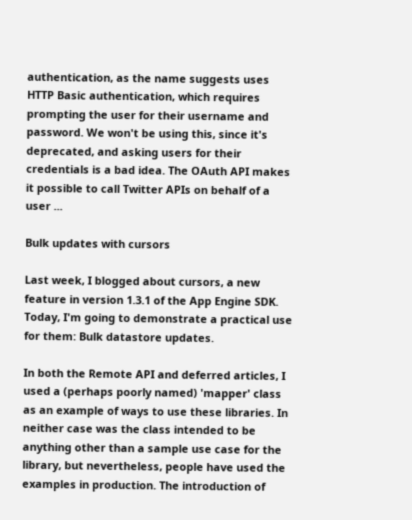authentication, as the name suggests uses HTTP Basic authentication, which requires prompting the user for their username and password. We won't be using this, since it's deprecated, and asking users for their credentials is a bad idea. The OAuth API makes it possible to call Twitter APIs on behalf of a user ...

Bulk updates with cursors

Last week, I blogged about cursors, a new feature in version 1.3.1 of the App Engine SDK. Today, I'm going to demonstrate a practical use for them: Bulk datastore updates.

In both the Remote API and deferred articles, I used a (perhaps poorly named) 'mapper' class as an example of ways to use these libraries. In neither case was the class intended to be anything other than a sample use case for the library, but nevertheless, people have used the examples in production. The introduction of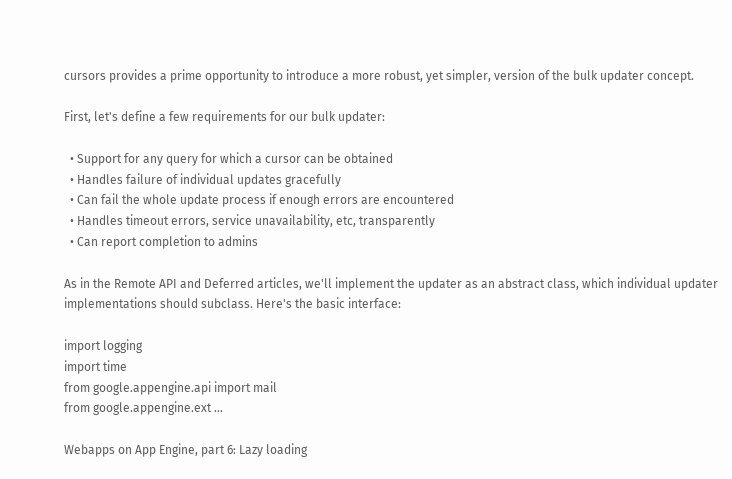cursors provides a prime opportunity to introduce a more robust, yet simpler, version of the bulk updater concept.

First, let's define a few requirements for our bulk updater:

  • Support for any query for which a cursor can be obtained
  • Handles failure of individual updates gracefully
  • Can fail the whole update process if enough errors are encountered
  • Handles timeout errors, service unavailability, etc, transparently
  • Can report completion to admins

As in the Remote API and Deferred articles, we'll implement the updater as an abstract class, which individual updater implementations should subclass. Here's the basic interface:

import logging
import time
from google.appengine.api import mail
from google.appengine.ext ...

Webapps on App Engine, part 6: Lazy loading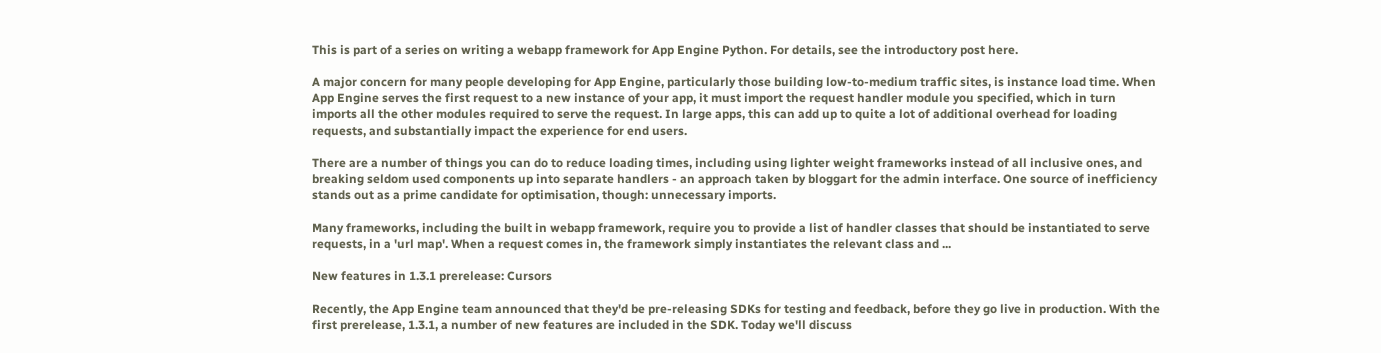This is part of a series on writing a webapp framework for App Engine Python. For details, see the introductory post here.

A major concern for many people developing for App Engine, particularly those building low-to-medium traffic sites, is instance load time. When App Engine serves the first request to a new instance of your app, it must import the request handler module you specified, which in turn imports all the other modules required to serve the request. In large apps, this can add up to quite a lot of additional overhead for loading requests, and substantially impact the experience for end users.

There are a number of things you can do to reduce loading times, including using lighter weight frameworks instead of all inclusive ones, and breaking seldom used components up into separate handlers - an approach taken by bloggart for the admin interface. One source of inefficiency stands out as a prime candidate for optimisation, though: unnecessary imports.

Many frameworks, including the built in webapp framework, require you to provide a list of handler classes that should be instantiated to serve requests, in a 'url map'. When a request comes in, the framework simply instantiates the relevant class and ...

New features in 1.3.1 prerelease: Cursors

Recently, the App Engine team announced that they'd be pre-releasing SDKs for testing and feedback, before they go live in production. With the first prerelease, 1.3.1, a number of new features are included in the SDK. Today we'll discuss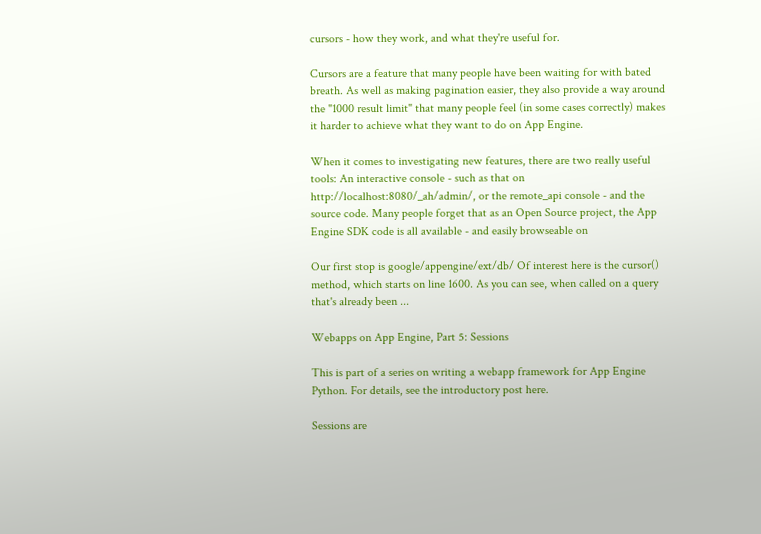cursors - how they work, and what they're useful for.

Cursors are a feature that many people have been waiting for with bated breath. As well as making pagination easier, they also provide a way around the "1000 result limit" that many people feel (in some cases correctly) makes it harder to achieve what they want to do on App Engine.

When it comes to investigating new features, there are two really useful tools: An interactive console - such as that on http://localhost:8080/_ah/admin/, or the remote_api console - and the source code. Many people forget that as an Open Source project, the App Engine SDK code is all available - and easily browseable on

Our first stop is google/appengine/ext/db/ Of interest here is the cursor() method, which starts on line 1600. As you can see, when called on a query that's already been ...

Webapps on App Engine, Part 5: Sessions

This is part of a series on writing a webapp framework for App Engine Python. For details, see the introductory post here.

Sessions are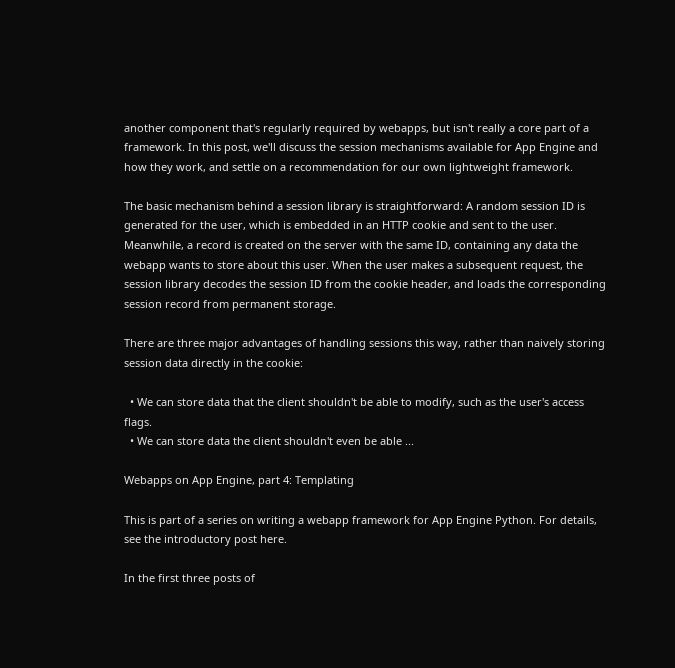another component that's regularly required by webapps, but isn't really a core part of a framework. In this post, we'll discuss the session mechanisms available for App Engine and how they work, and settle on a recommendation for our own lightweight framework.

The basic mechanism behind a session library is straightforward: A random session ID is generated for the user, which is embedded in an HTTP cookie and sent to the user. Meanwhile, a record is created on the server with the same ID, containing any data the webapp wants to store about this user. When the user makes a subsequent request, the session library decodes the session ID from the cookie header, and loads the corresponding session record from permanent storage.

There are three major advantages of handling sessions this way, rather than naively storing session data directly in the cookie:

  • We can store data that the client shouldn't be able to modify, such as the user's access flags.
  • We can store data the client shouldn't even be able ...

Webapps on App Engine, part 4: Templating

This is part of a series on writing a webapp framework for App Engine Python. For details, see the introductory post here.

In the first three posts of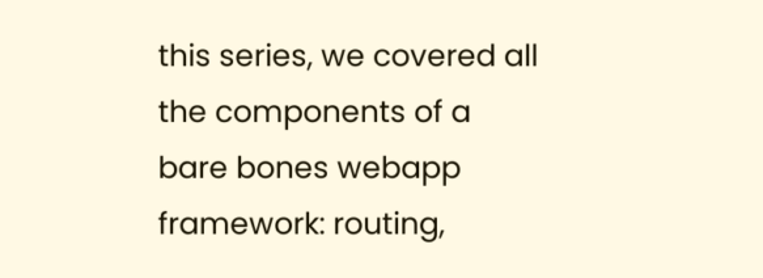this series, we covered all the components of a bare bones webapp framework: routing,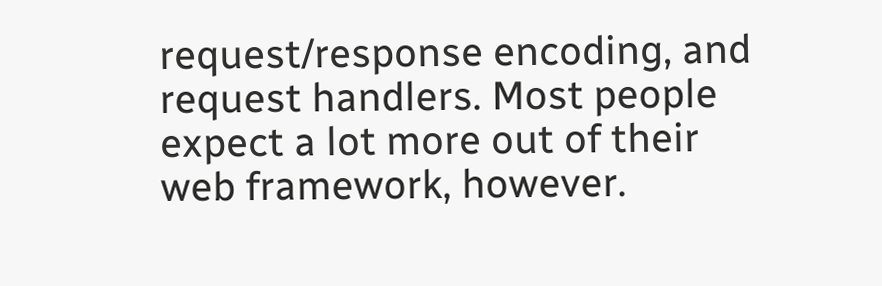request/response encoding, and request handlers. Most people expect a lot more out of their web framework, however.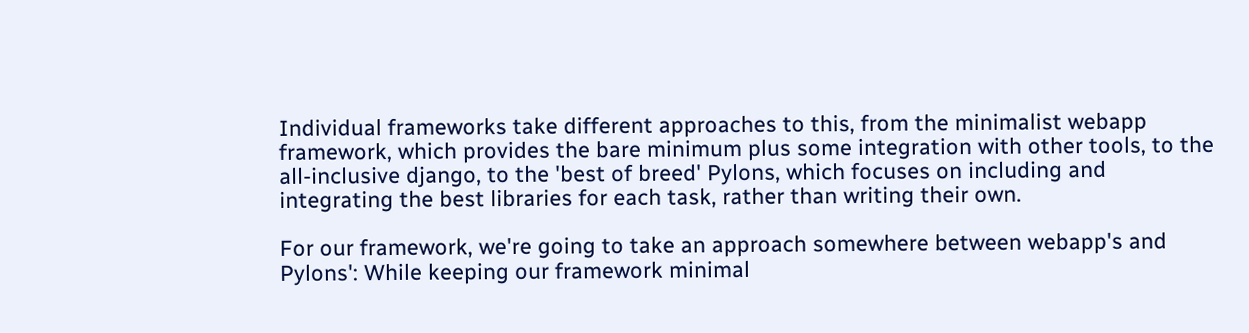Individual frameworks take different approaches to this, from the minimalist webapp framework, which provides the bare minimum plus some integration with other tools, to the all-inclusive django, to the 'best of breed' Pylons, which focuses on including and integrating the best libraries for each task, rather than writing their own.

For our framework, we're going to take an approach somewhere between webapp's and Pylons': While keeping our framework minimal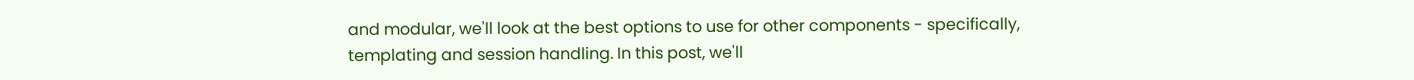and modular, we'll look at the best options to use for other components - specifically, templating and session handling. In this post, we'll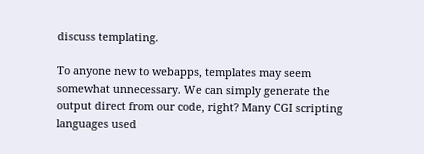discuss templating.

To anyone new to webapps, templates may seem somewhat unnecessary. We can simply generate the output direct from our code, right? Many CGI scripting languages used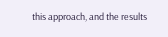this approach, and the results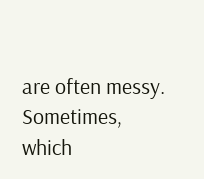are often messy. Sometimes, which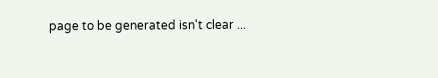page to be generated isn't clear ...